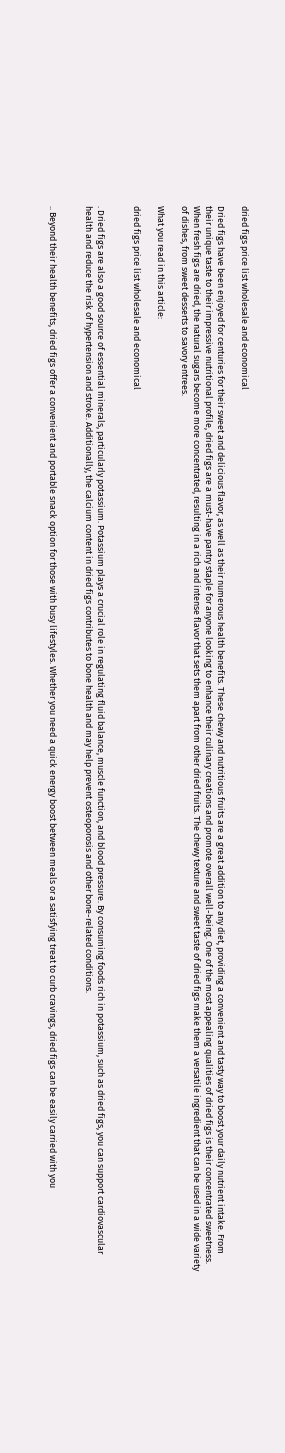dried figs price list wholesale and economical

Dried figs have been enjoyed for centuries for their sweet and delicious flavor, as well as their numerous health benefits. These chewy and nutritious fruits are a great addition to any diet, providing a convenient and tasty way to boost your daily nutrient intake. From their unique taste to their impressive nutritional profile, dried figs are a must-have pantry staple for anyone looking to enhance their culinary creations and promote overall well-being. One of the most appealing qualities of dried figs is their concentrated sweetness. When fresh figs are dried, the natural sugars become more concentrated, resulting in a rich and intense flavor that sets them apart from other dried fruits. The chewy texture and sweet taste of dried figs make them a versatile ingredient that can be used in a wide variety of dishes, from sweet desserts to savory entrees.

What you read in this article:

dried figs price list wholesale and economical


. Dried figs are also a good source of essential minerals, particularly potassium. Potassium plays a crucial role in regulating fluid balance, muscle function, and blood pressure. By consuming foods rich in potassium, such as dried figs, you can support cardiovascular health and reduce the risk of hypertension and stroke. Additionally, the calcium content in dried figs contributes to bone health and may help prevent osteoporosis and other bone-related conditions.


.. Beyond their health benefits, dried figs offer a convenient and portable snack option for those with busy lifestyles. Whether you need a quick energy boost between meals or a satisfying treat to curb cravings, dried figs can be easily carried with you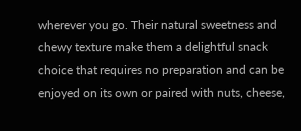wherever you go. Their natural sweetness and chewy texture make them a delightful snack choice that requires no preparation and can be enjoyed on its own or paired with nuts, cheese,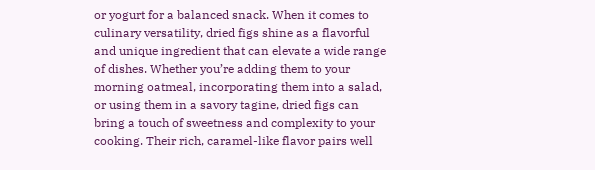or yogurt for a balanced snack. When it comes to culinary versatility, dried figs shine as a flavorful and unique ingredient that can elevate a wide range of dishes. Whether you’re adding them to your morning oatmeal, incorporating them into a salad, or using them in a savory tagine, dried figs can bring a touch of sweetness and complexity to your cooking. Their rich, caramel-like flavor pairs well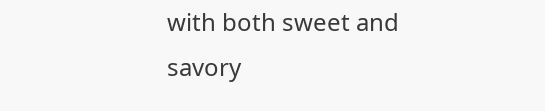with both sweet and savory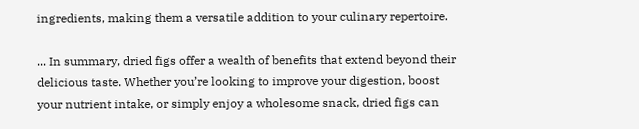ingredients, making them a versatile addition to your culinary repertoire.

... In summary, dried figs offer a wealth of benefits that extend beyond their delicious taste. Whether you’re looking to improve your digestion, boost your nutrient intake, or simply enjoy a wholesome snack, dried figs can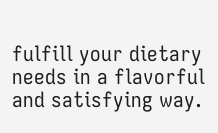fulfill your dietary needs in a flavorful and satisfying way.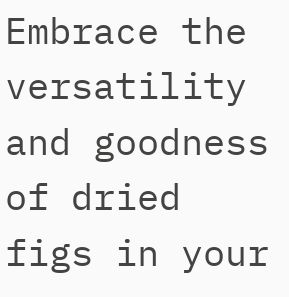Embrace the versatility and goodness of dried figs in your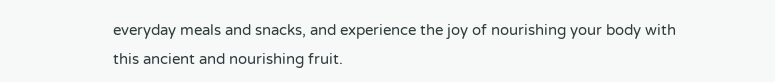everyday meals and snacks, and experience the joy of nourishing your body with this ancient and nourishing fruit.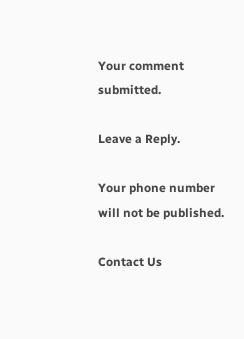Your comment submitted.

Leave a Reply.

Your phone number will not be published.

Contact Us